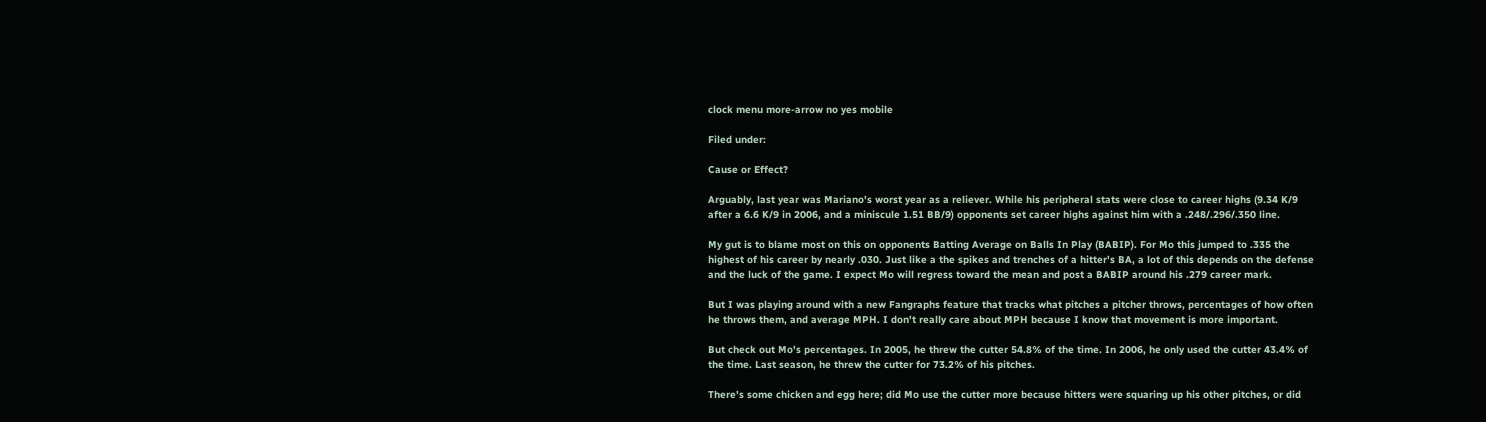clock menu more-arrow no yes mobile

Filed under:

Cause or Effect?

Arguably, last year was Mariano's worst year as a reliever. While his peripheral stats were close to career highs (9.34 K/9 after a 6.6 K/9 in 2006, and a miniscule 1.51 BB/9) opponents set career highs against him with a .248/.296/.350 line.

My gut is to blame most on this on opponents Batting Average on Balls In Play (BABIP). For Mo this jumped to .335 the highest of his career by nearly .030. Just like a the spikes and trenches of a hitter's BA, a lot of this depends on the defense and the luck of the game. I expect Mo will regress toward the mean and post a BABIP around his .279 career mark.

But I was playing around with a new Fangraphs feature that tracks what pitches a pitcher throws, percentages of how often he throws them, and average MPH. I don't really care about MPH because I know that movement is more important.

But check out Mo's percentages. In 2005, he threw the cutter 54.8% of the time. In 2006, he only used the cutter 43.4% of the time. Last season, he threw the cutter for 73.2% of his pitches.

There's some chicken and egg here; did Mo use the cutter more because hitters were squaring up his other pitches, or did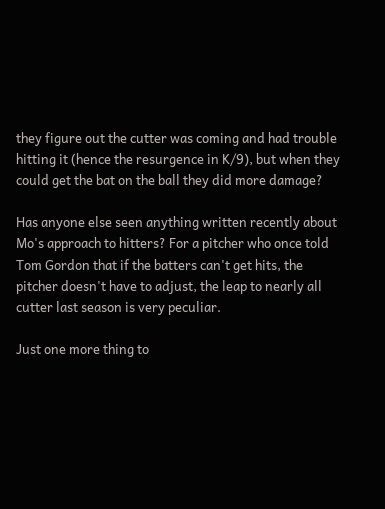they figure out the cutter was coming and had trouble hitting it (hence the resurgence in K/9), but when they could get the bat on the ball they did more damage?

Has anyone else seen anything written recently about Mo's approach to hitters? For a pitcher who once told Tom Gordon that if the batters can't get hits, the pitcher doesn't have to adjust, the leap to nearly all cutter last season is very peculiar.

Just one more thing to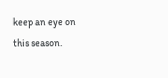keep an eye on this season.